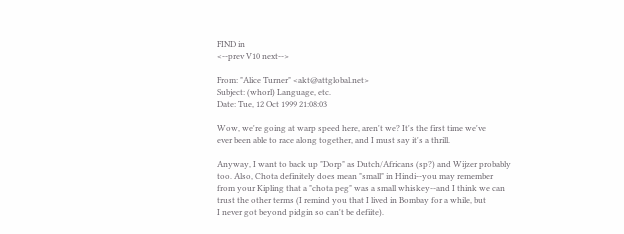FIND in
<--prev V10 next-->

From: "Alice Turner" <akt@attglobal.net>
Subject: (whorl) Language, etc.
Date: Tue, 12 Oct 1999 21:08:03

Wow, we're going at warp speed here, aren't we? It's the first time we've
ever been able to race along together, and I must say it's a thrill.

Anyway, I want to back up "Dorp" as Dutch/Africans (sp?) and Wijzer probably
too. Also, Chota definitely does mean "small" in Hindi--you may remember
from your Kipling that a "chota peg" was a small whiskey--and I think we can
trust the other terms (I remind you that I lived in Bombay for a while, but
I never got beyond pidgin so can't be defiite).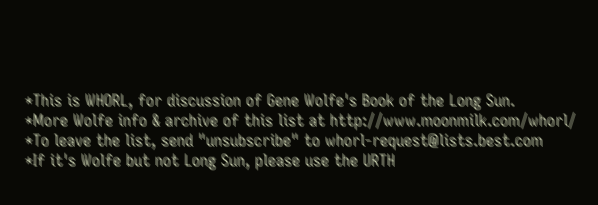*This is WHORL, for discussion of Gene Wolfe's Book of the Long Sun.
*More Wolfe info & archive of this list at http://www.moonmilk.com/whorl/
*To leave the list, send "unsubscribe" to whorl-request@lists.best.com
*If it's Wolfe but not Long Sun, please use the URTH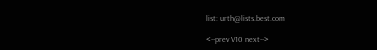list: urth@lists.best.com

<--prev V10 next-->